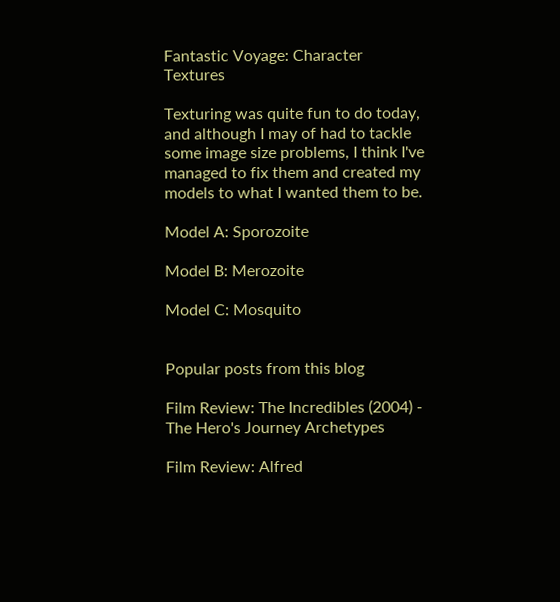Fantastic Voyage: Character Textures

Texturing was quite fun to do today, and although I may of had to tackle some image size problems, I think I've managed to fix them and created my models to what I wanted them to be.

Model A: Sporozoite

Model B: Merozoite

Model C: Mosquito


Popular posts from this blog

Film Review: The Incredibles (2004) - The Hero's Journey Archetypes

Film Review: Alfred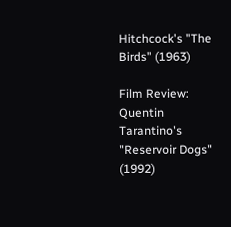Hitchcock's "The Birds" (1963)

Film Review: Quentin Tarantino's "Reservoir Dogs" (1992)